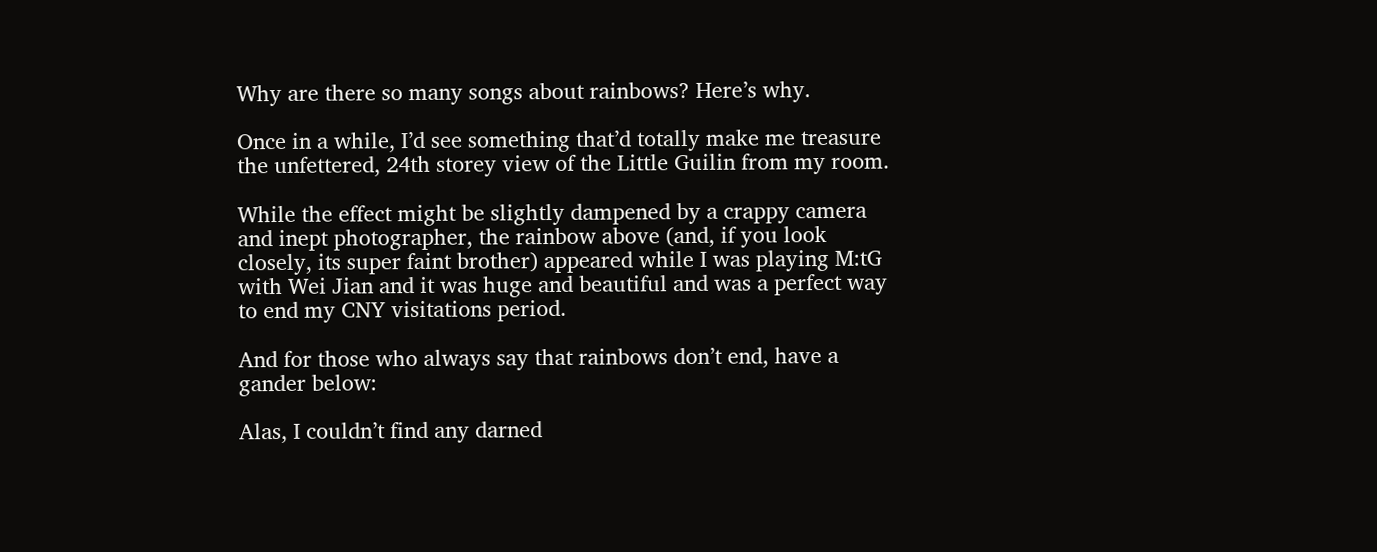Why are there so many songs about rainbows? Here’s why.

Once in a while, I’d see something that’d totally make me treasure the unfettered, 24th storey view of the Little Guilin from my room.

While the effect might be slightly dampened by a crappy camera and inept photographer, the rainbow above (and, if you look closely, its super faint brother) appeared while I was playing M:tG with Wei Jian and it was huge and beautiful and was a perfect way to end my CNY visitations period.

And for those who always say that rainbows don’t end, have a gander below:

Alas, I couldn’t find any darned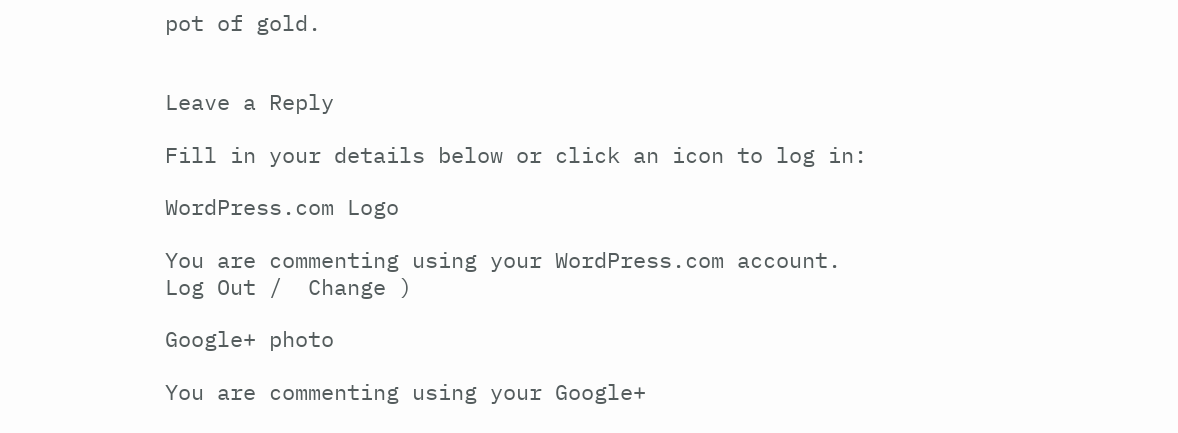pot of gold.


Leave a Reply

Fill in your details below or click an icon to log in:

WordPress.com Logo

You are commenting using your WordPress.com account. Log Out /  Change )

Google+ photo

You are commenting using your Google+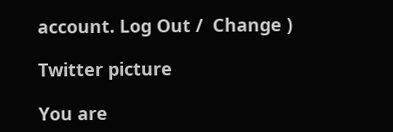account. Log Out /  Change )

Twitter picture

You are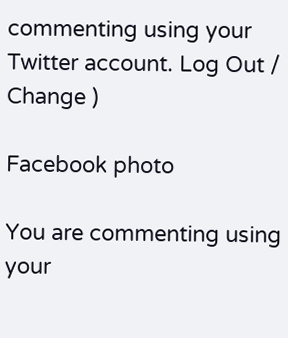commenting using your Twitter account. Log Out /  Change )

Facebook photo

You are commenting using your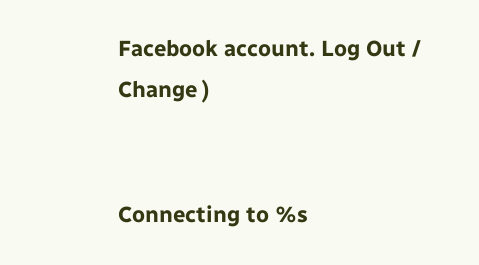Facebook account. Log Out /  Change )


Connecting to %s